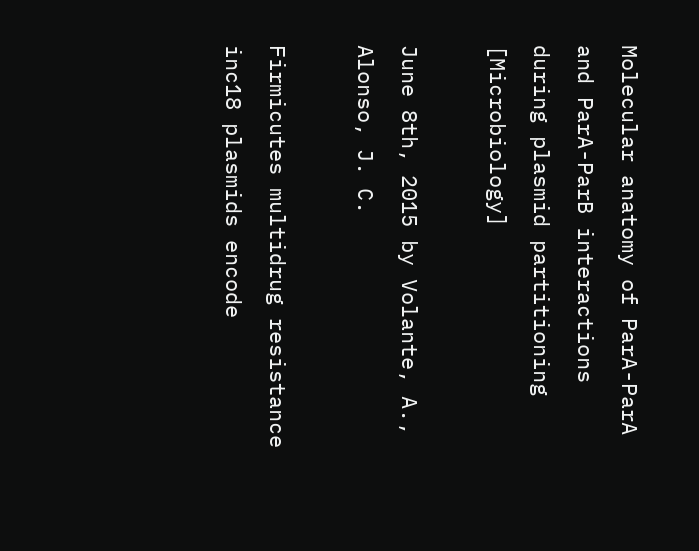Molecular anatomy of ParA-ParA and ParA-ParB interactions during plasmid partitioning [Microbiology]

June 8th, 2015 by Volante, A., Alonso, J. C.

Firmicutes multidrug resistance inc18 plasmids encode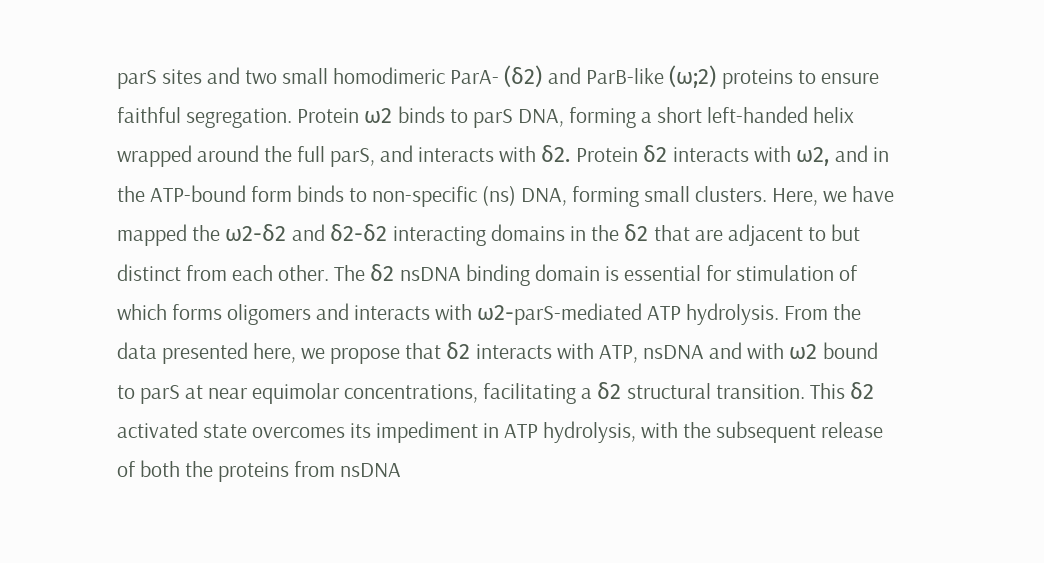parS sites and two small homodimeric ParA- (δ2) and ParB-like (ω;2) proteins to ensure faithful segregation. Protein ω2 binds to parS DNA, forming a short left-handed helix wrapped around the full parS, and interacts with δ2. Protein δ2 interacts with ω2, and in the ATP-bound form binds to non-specific (ns) DNA, forming small clusters. Here, we have mapped the ω2-δ2 and δ2-δ2 interacting domains in the δ2 that are adjacent to but distinct from each other. The δ2 nsDNA binding domain is essential for stimulation of which forms oligomers and interacts with ω2-parS-mediated ATP hydrolysis. From the data presented here, we propose that δ2 interacts with ATP, nsDNA and with ω2 bound to parS at near equimolar concentrations, facilitating a δ2 structural transition. This δ2 activated state overcomes its impediment in ATP hydrolysis, with the subsequent release of both the proteins from nsDNA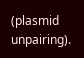(plasmid unpairing).